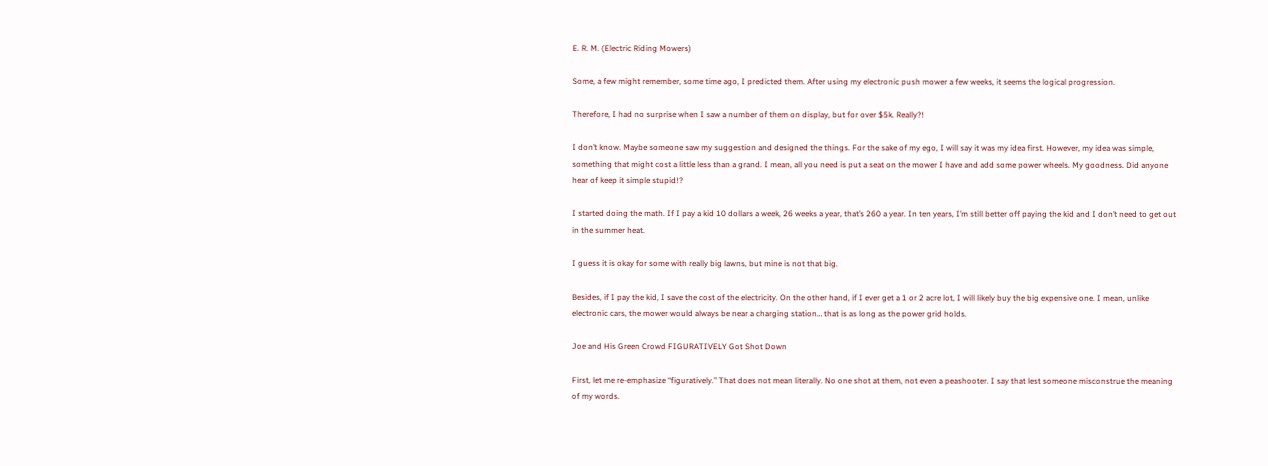E. R. M. (Electric Riding Mowers)

Some, a few might remember, some time ago, I predicted them. After using my electronic push mower a few weeks, it seems the logical progression.

Therefore, I had no surprise when I saw a number of them on display, but for over $5k. Really?!

I don’t know. Maybe someone saw my suggestion and designed the things. For the sake of my ego, I will say it was my idea first. However, my idea was simple, something that might cost a little less than a grand. I mean, all you need is put a seat on the mower I have and add some power wheels. My goodness. Did anyone hear of keep it simple stupid!?

I started doing the math. If I pay a kid 10 dollars a week, 26 weeks a year, that’s 260 a year. In ten years, I’m still better off paying the kid and I don’t need to get out in the summer heat.

I guess it is okay for some with really big lawns, but mine is not that big.

Besides, if I pay the kid, I save the cost of the electricity. On the other hand, if I ever get a 1 or 2 acre lot, I will likely buy the big expensive one. I mean, unlike electronic cars, the mower would always be near a charging station… that is as long as the power grid holds.

Joe and His Green Crowd FIGURATIVELY Got Shot Down

First, let me re-emphasize “figuratively.” That does not mean literally. No one shot at them, not even a peashooter. I say that lest someone misconstrue the meaning of my words.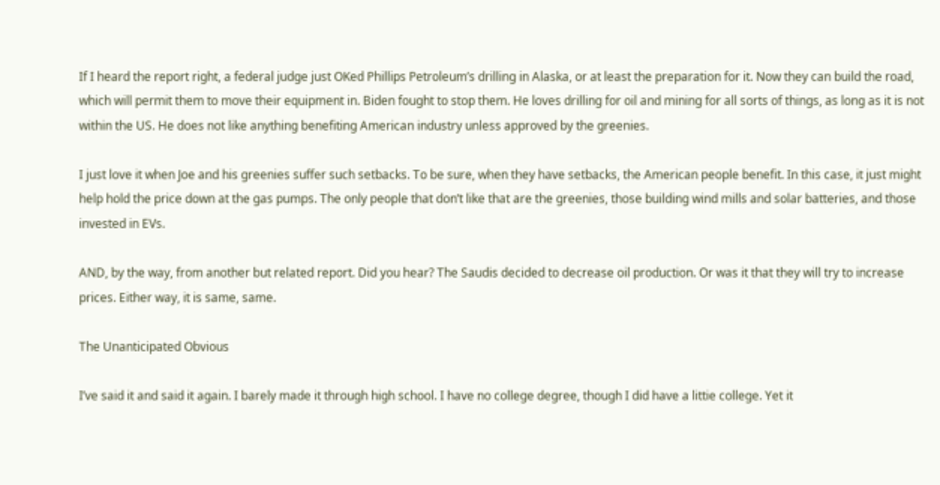If I heard the report right, a federal judge just OKed Phillips Petroleum’s drilling in Alaska, or at least the preparation for it. Now they can build the road, which will permit them to move their equipment in. Biden fought to stop them. He loves drilling for oil and mining for all sorts of things, as long as it is not within the US. He does not like anything benefiting American industry unless approved by the greenies.

I just love it when Joe and his greenies suffer such setbacks. To be sure, when they have setbacks, the American people benefit. In this case, it just might help hold the price down at the gas pumps. The only people that don’t like that are the greenies, those building wind mills and solar batteries, and those invested in EVs.

AND, by the way, from another but related report. Did you hear? The Saudis decided to decrease oil production. Or was it that they will try to increase prices. Either way, it is same, same.

The Unanticipated Obvious

I’ve said it and said it again. I barely made it through high school. I have no college degree, though I did have a littie college. Yet it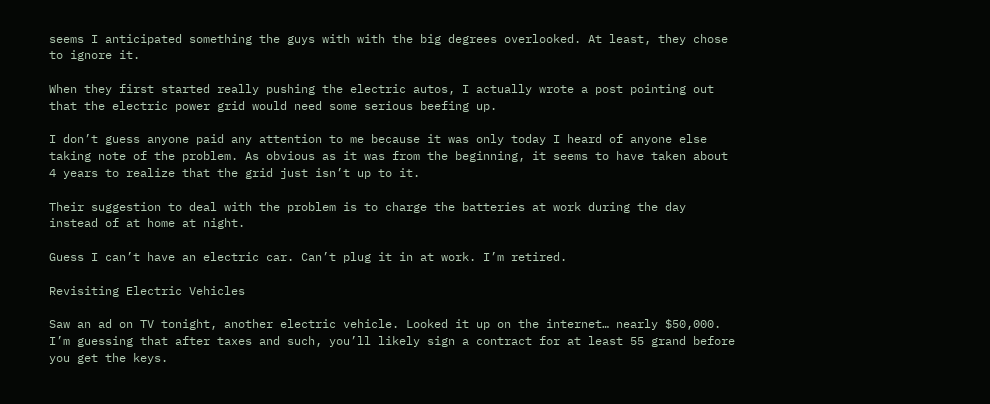seems I anticipated something the guys with with the big degrees overlooked. At least, they chose to ignore it.

When they first started really pushing the electric autos, I actually wrote a post pointing out that the electric power grid would need some serious beefing up.

I don’t guess anyone paid any attention to me because it was only today I heard of anyone else taking note of the problem. As obvious as it was from the beginning, it seems to have taken about 4 years to realize that the grid just isn’t up to it.

Their suggestion to deal with the problem is to charge the batteries at work during the day instead of at home at night.

Guess I can’t have an electric car. Can’t plug it in at work. I’m retired.

Revisiting Electric Vehicles

Saw an ad on TV tonight, another electric vehicle. Looked it up on the internet… nearly $50,000. I’m guessing that after taxes and such, you’ll likely sign a contract for at least 55 grand before you get the keys.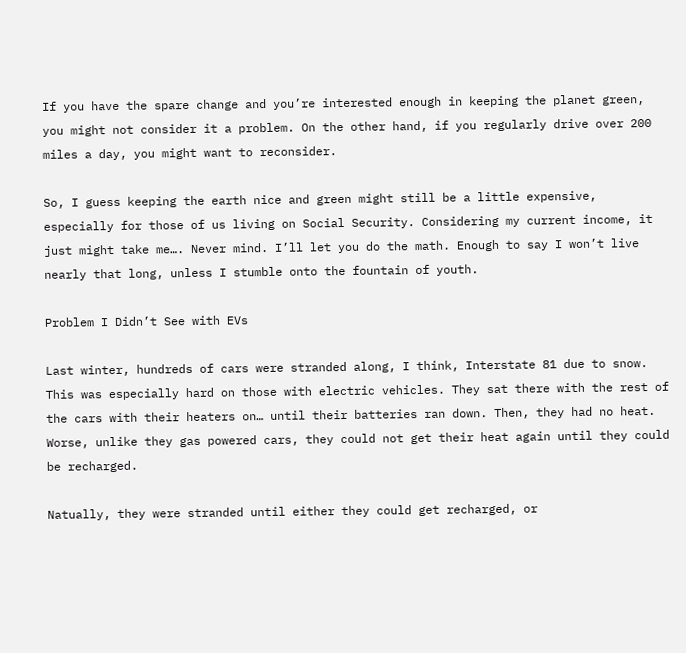If you have the spare change and you’re interested enough in keeping the planet green, you might not consider it a problem. On the other hand, if you regularly drive over 200 miles a day, you might want to reconsider.

So, I guess keeping the earth nice and green might still be a little expensive, especially for those of us living on Social Security. Considering my current income, it just might take me…. Never mind. I’ll let you do the math. Enough to say I won’t live nearly that long, unless I stumble onto the fountain of youth.

Problem I Didn’t See with EVs

Last winter, hundreds of cars were stranded along, I think, Interstate 81 due to snow. This was especially hard on those with electric vehicles. They sat there with the rest of the cars with their heaters on… until their batteries ran down. Then, they had no heat. Worse, unlike they gas powered cars, they could not get their heat again until they could be recharged.

Natually, they were stranded until either they could get recharged, or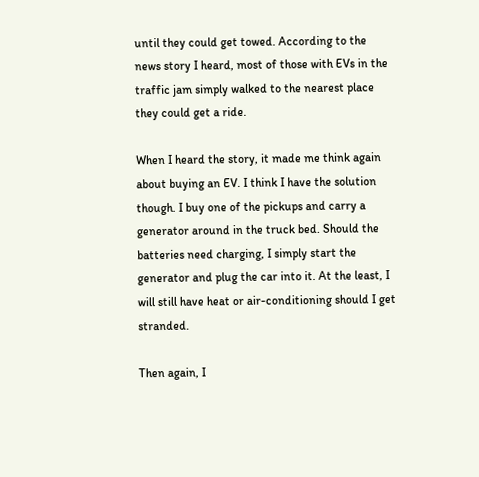until they could get towed. According to the news story I heard, most of those with EVs in the traffic jam simply walked to the nearest place they could get a ride.

When I heard the story, it made me think again about buying an EV. I think I have the solution though. I buy one of the pickups and carry a generator around in the truck bed. Should the batteries need charging, I simply start the generator and plug the car into it. At the least, I will still have heat or air-conditioning should I get stranded.

Then again, I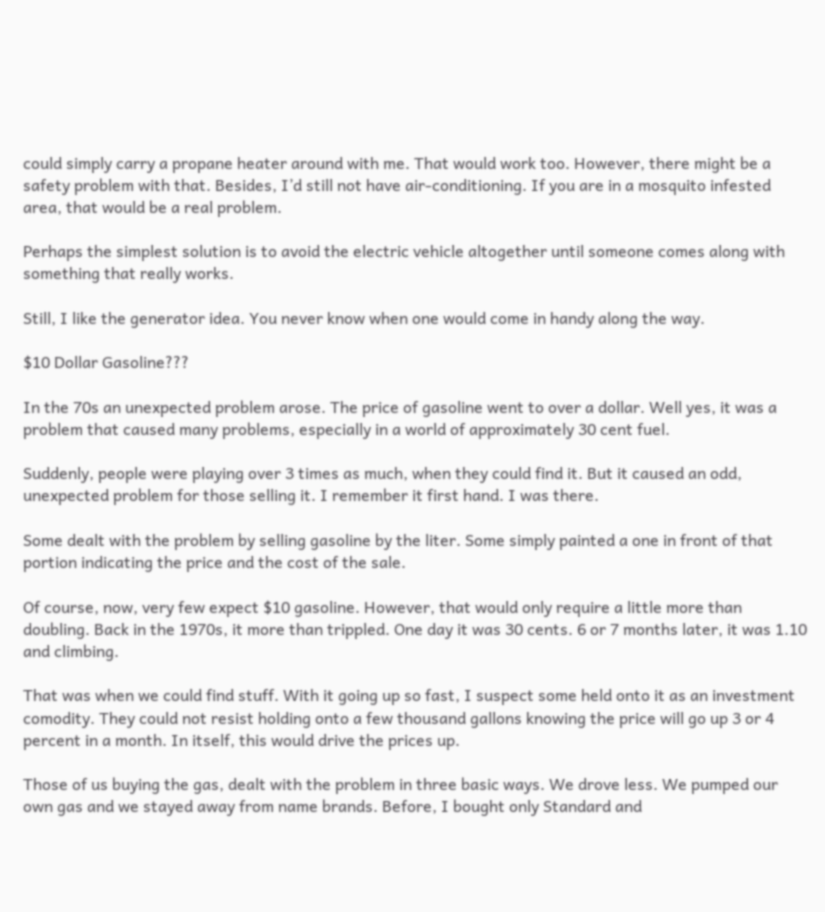could simply carry a propane heater around with me. That would work too. However, there might be a safety problem with that. Besides, I’d still not have air-conditioning. If you are in a mosquito infested area, that would be a real problem.

Perhaps the simplest solution is to avoid the electric vehicle altogether until someone comes along with something that really works.

Still, I like the generator idea. You never know when one would come in handy along the way.

$10 Dollar Gasoline???

In the 70s an unexpected problem arose. The price of gasoline went to over a dollar. Well yes, it was a problem that caused many problems, especially in a world of approximately 30 cent fuel.

Suddenly, people were playing over 3 times as much, when they could find it. But it caused an odd, unexpected problem for those selling it. I remember it first hand. I was there.

Some dealt with the problem by selling gasoline by the liter. Some simply painted a one in front of that portion indicating the price and the cost of the sale.

Of course, now, very few expect $10 gasoline. However, that would only require a little more than doubling. Back in the 1970s, it more than trippled. One day it was 30 cents. 6 or 7 months later, it was 1.10 and climbing.

That was when we could find stuff. With it going up so fast, I suspect some held onto it as an investment comodity. They could not resist holding onto a few thousand gallons knowing the price will go up 3 or 4 percent in a month. In itself, this would drive the prices up.

Those of us buying the gas, dealt with the problem in three basic ways. We drove less. We pumped our own gas and we stayed away from name brands. Before, I bought only Standard and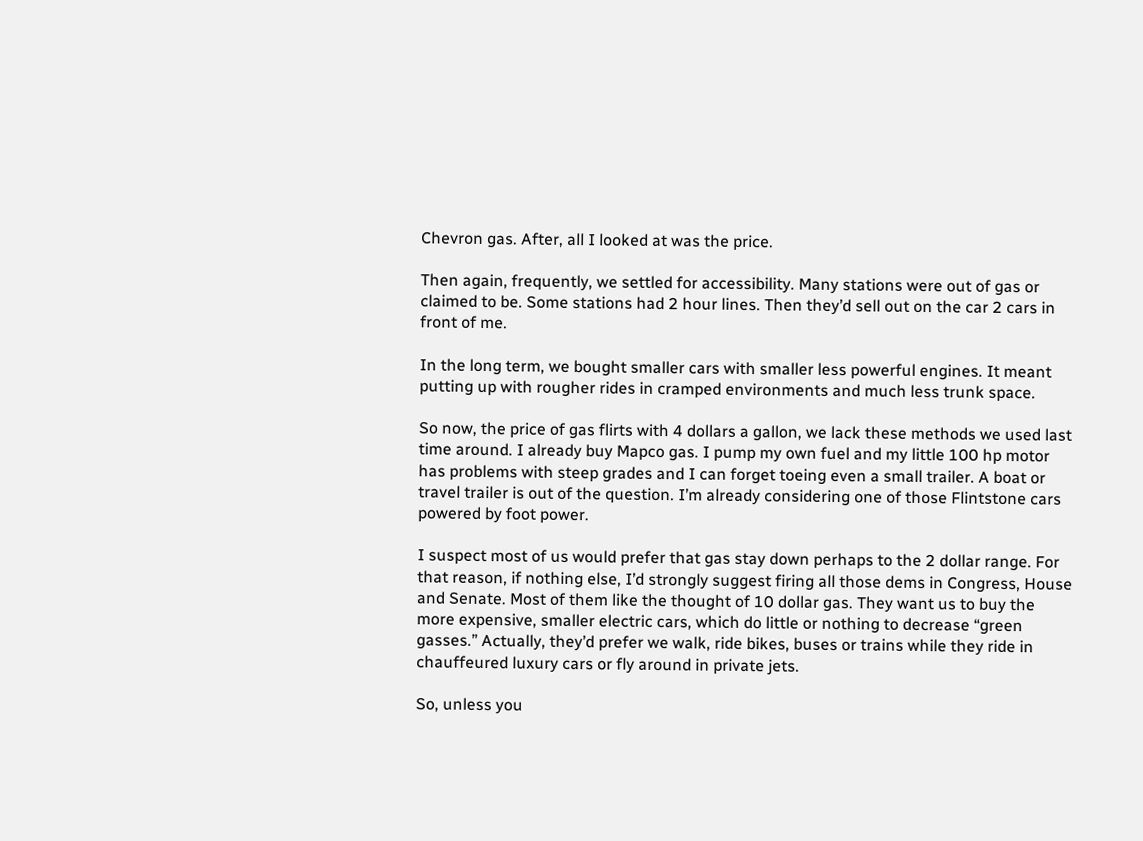Chevron gas. After, all I looked at was the price.

Then again, frequently, we settled for accessibility. Many stations were out of gas or claimed to be. Some stations had 2 hour lines. Then they’d sell out on the car 2 cars in front of me.

In the long term, we bought smaller cars with smaller less powerful engines. It meant putting up with rougher rides in cramped environments and much less trunk space.

So now, the price of gas flirts with 4 dollars a gallon, we lack these methods we used last time around. I already buy Mapco gas. I pump my own fuel and my little 100 hp motor has problems with steep grades and I can forget toeing even a small trailer. A boat or travel trailer is out of the question. I’m already considering one of those Flintstone cars powered by foot power.

I suspect most of us would prefer that gas stay down perhaps to the 2 dollar range. For that reason, if nothing else, I’d strongly suggest firing all those dems in Congress, House and Senate. Most of them like the thought of 10 dollar gas. They want us to buy the more expensive, smaller electric cars, which do little or nothing to decrease “green gasses.” Actually, they’d prefer we walk, ride bikes, buses or trains while they ride in chauffeured luxury cars or fly around in private jets.

So, unless you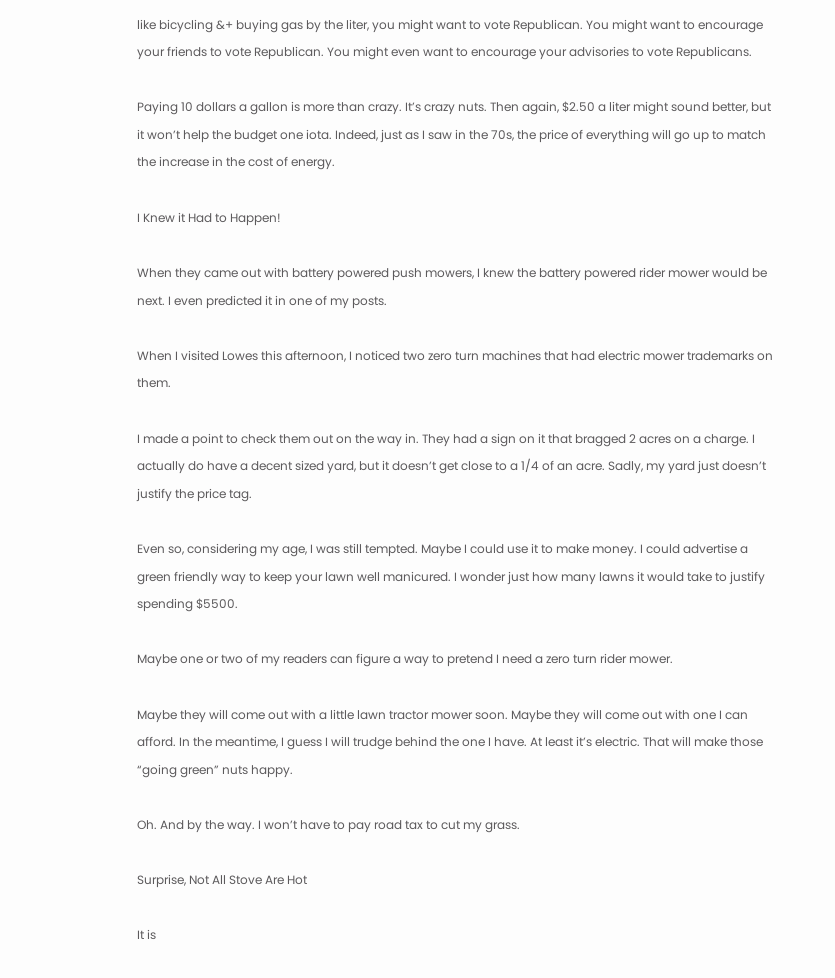like bicycling &+ buying gas by the liter, you might want to vote Republican. You might want to encourage your friends to vote Republican. You might even want to encourage your advisories to vote Republicans.

Paying 10 dollars a gallon is more than crazy. It’s crazy nuts. Then again, $2.50 a liter might sound better, but it won’t help the budget one iota. Indeed, just as I saw in the 70s, the price of everything will go up to match the increase in the cost of energy.

I Knew it Had to Happen!

When they came out with battery powered push mowers, I knew the battery powered rider mower would be next. I even predicted it in one of my posts.

When I visited Lowes this afternoon, I noticed two zero turn machines that had electric mower trademarks on them.

I made a point to check them out on the way in. They had a sign on it that bragged 2 acres on a charge. I actually do have a decent sized yard, but it doesn’t get close to a 1/4 of an acre. Sadly, my yard just doesn’t justify the price tag.

Even so, considering my age, I was still tempted. Maybe I could use it to make money. I could advertise a green friendly way to keep your lawn well manicured. I wonder just how many lawns it would take to justify spending $5500.

Maybe one or two of my readers can figure a way to pretend I need a zero turn rider mower.

Maybe they will come out with a little lawn tractor mower soon. Maybe they will come out with one I can afford. In the meantime, I guess I will trudge behind the one I have. At least it’s electric. That will make those “going green” nuts happy.

Oh. And by the way. I won’t have to pay road tax to cut my grass.

Surprise, Not All Stove Are Hot

It is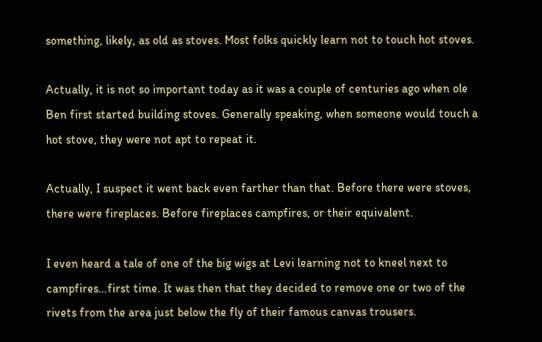something, likely, as old as stoves. Most folks quickly learn not to touch hot stoves.

Actually, it is not so important today as it was a couple of centuries ago when ole Ben first started building stoves. Generally speaking, when someone would touch a hot stove, they were not apt to repeat it.

Actually, I suspect it went back even farther than that. Before there were stoves, there were fireplaces. Before fireplaces campfires, or their equivalent.

I even heard a tale of one of the big wigs at Levi learning not to kneel next to campfires…first time. It was then that they decided to remove one or two of the rivets from the area just below the fly of their famous canvas trousers.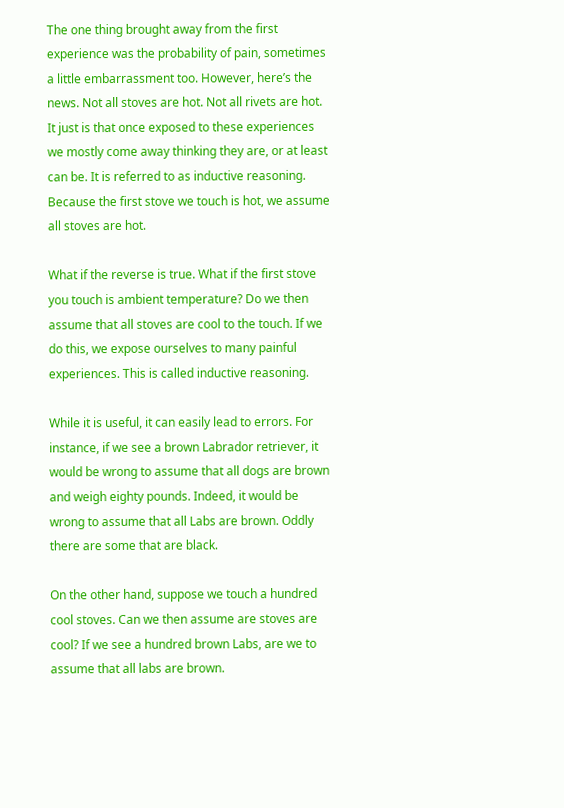The one thing brought away from the first experience was the probability of pain, sometimes a little embarrassment too. However, here’s the news. Not all stoves are hot. Not all rivets are hot. It just is that once exposed to these experiences we mostly come away thinking they are, or at least can be. It is referred to as inductive reasoning. Because the first stove we touch is hot, we assume all stoves are hot.

What if the reverse is true. What if the first stove you touch is ambient temperature? Do we then assume that all stoves are cool to the touch. If we do this, we expose ourselves to many painful experiences. This is called inductive reasoning.

While it is useful, it can easily lead to errors. For instance, if we see a brown Labrador retriever, it would be wrong to assume that all dogs are brown and weigh eighty pounds. Indeed, it would be wrong to assume that all Labs are brown. Oddly there are some that are black.

On the other hand, suppose we touch a hundred cool stoves. Can we then assume are stoves are cool? If we see a hundred brown Labs, are we to assume that all labs are brown.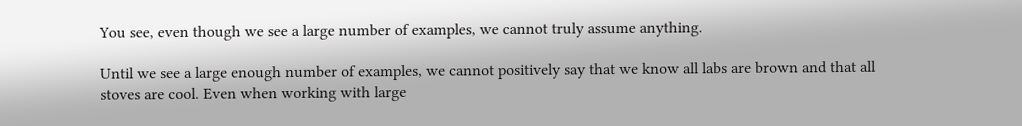You see, even though we see a large number of examples, we cannot truly assume anything.

Until we see a large enough number of examples, we cannot positively say that we know all labs are brown and that all stoves are cool. Even when working with large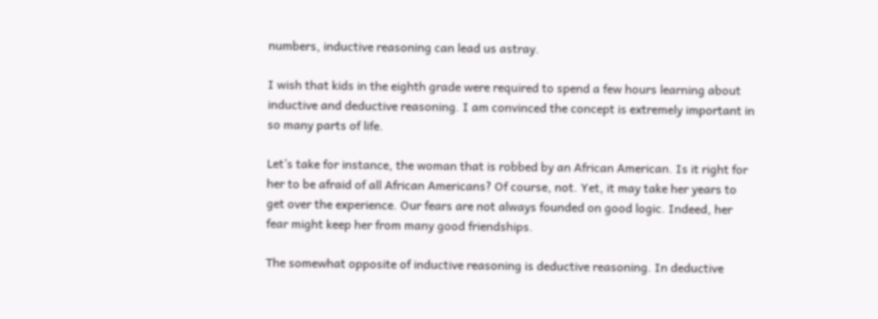numbers, inductive reasoning can lead us astray.

I wish that kids in the eighth grade were required to spend a few hours learning about inductive and deductive reasoning. I am convinced the concept is extremely important in so many parts of life.

Let’s take for instance, the woman that is robbed by an African American. Is it right for her to be afraid of all African Americans? Of course, not. Yet, it may take her years to get over the experience. Our fears are not always founded on good logic. Indeed, her fear might keep her from many good friendships.

The somewhat opposite of inductive reasoning is deductive reasoning. In deductive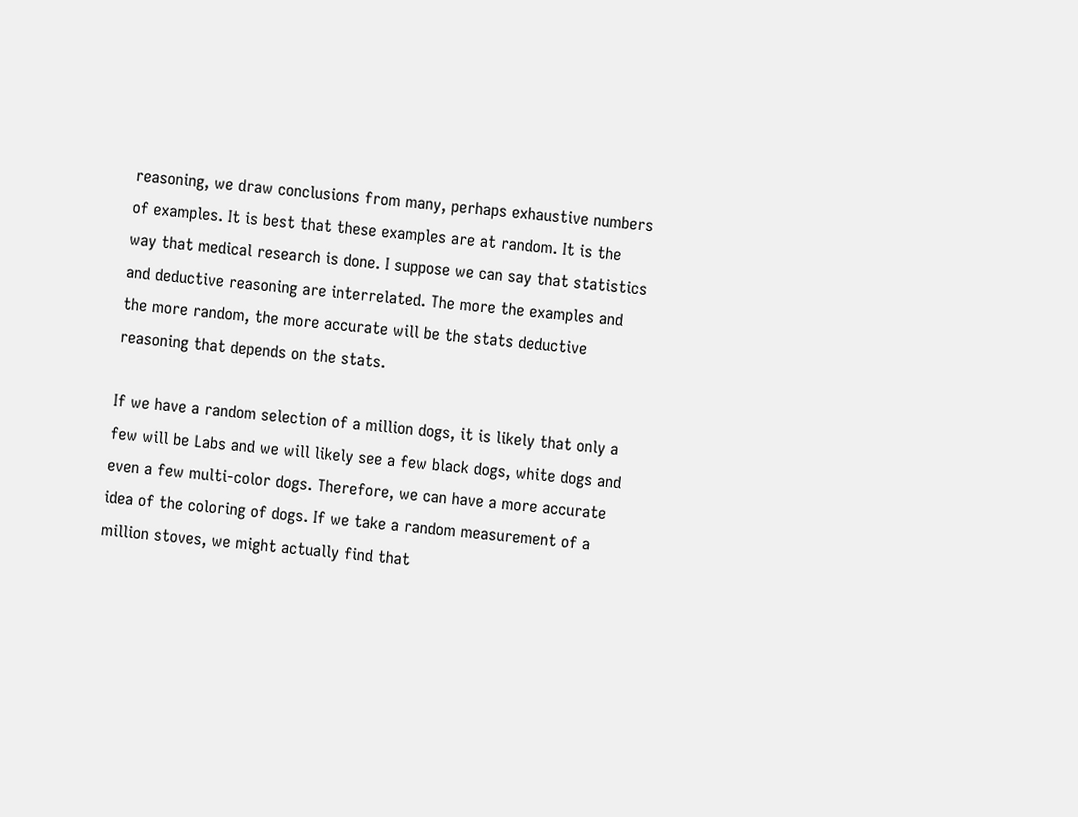reasoning, we draw conclusions from many, perhaps exhaustive numbers of examples. It is best that these examples are at random. It is the way that medical research is done. I suppose we can say that statistics and deductive reasoning are interrelated. The more the examples and the more random, the more accurate will be the stats deductive reasoning that depends on the stats.

If we have a random selection of a million dogs, it is likely that only a few will be Labs and we will likely see a few black dogs, white dogs and even a few multi-color dogs. Therefore, we can have a more accurate idea of the coloring of dogs. If we take a random measurement of a million stoves, we might actually find that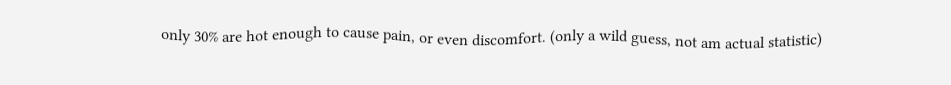only 30% are hot enough to cause pain, or even discomfort. (only a wild guess, not am actual statistic)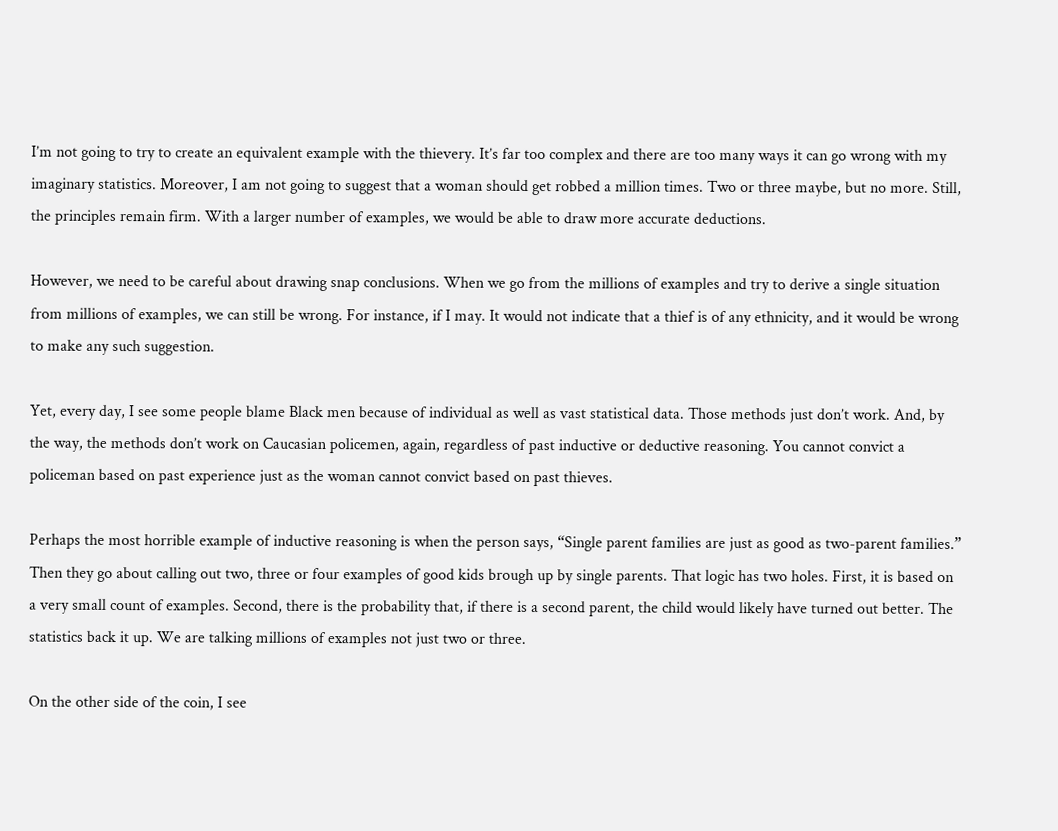I’m not going to try to create an equivalent example with the thievery. It’s far too complex and there are too many ways it can go wrong with my imaginary statistics. Moreover, I am not going to suggest that a woman should get robbed a million times. Two or three maybe, but no more. Still, the principles remain firm. With a larger number of examples, we would be able to draw more accurate deductions.

However, we need to be careful about drawing snap conclusions. When we go from the millions of examples and try to derive a single situation from millions of examples, we can still be wrong. For instance, if I may. It would not indicate that a thief is of any ethnicity, and it would be wrong to make any such suggestion.

Yet, every day, I see some people blame Black men because of individual as well as vast statistical data. Those methods just don’t work. And, by the way, the methods don’t work on Caucasian policemen, again, regardless of past inductive or deductive reasoning. You cannot convict a policeman based on past experience just as the woman cannot convict based on past thieves.

Perhaps the most horrible example of inductive reasoning is when the person says, “Single parent families are just as good as two-parent families.” Then they go about calling out two, three or four examples of good kids brough up by single parents. That logic has two holes. First, it is based on a very small count of examples. Second, there is the probability that, if there is a second parent, the child would likely have turned out better. The statistics back it up. We are talking millions of examples not just two or three.

On the other side of the coin, I see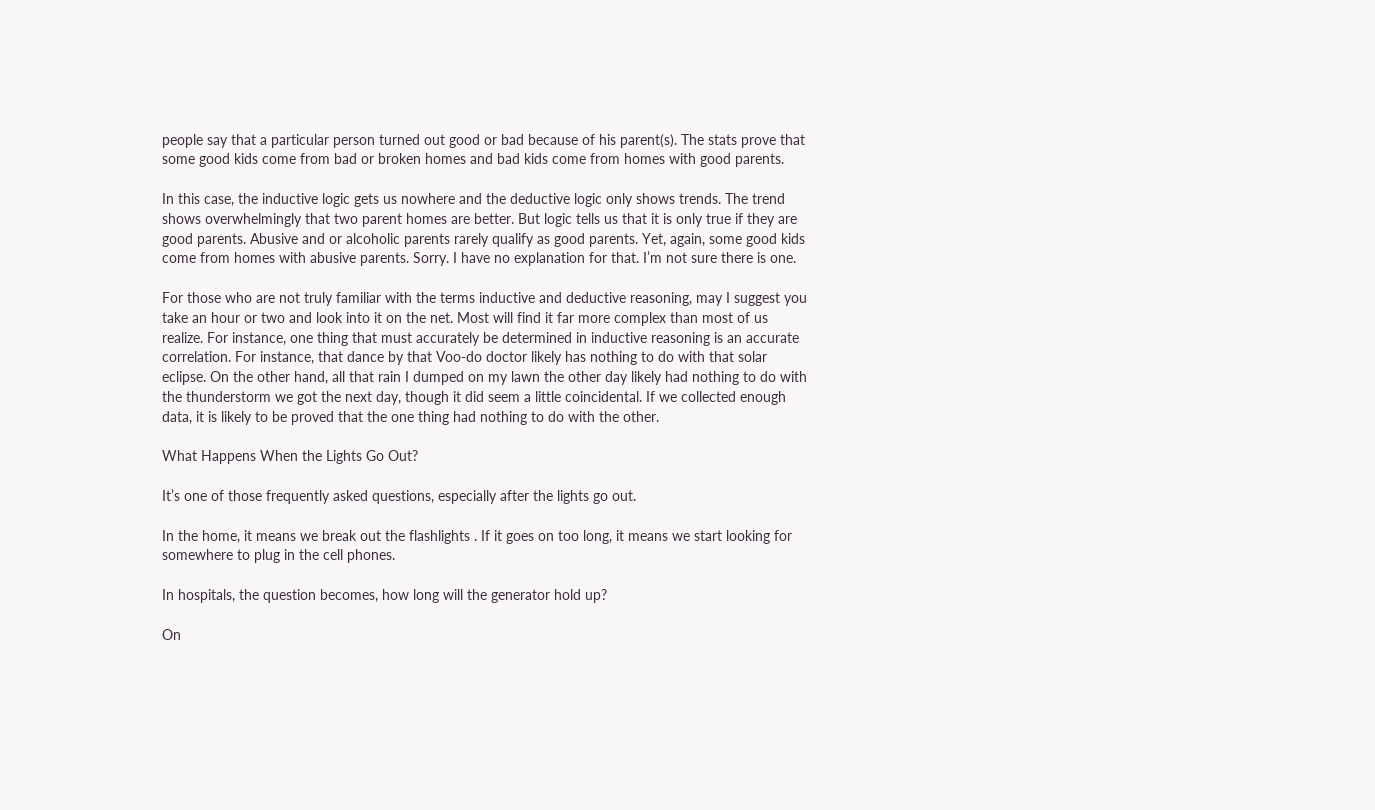people say that a particular person turned out good or bad because of his parent(s). The stats prove that some good kids come from bad or broken homes and bad kids come from homes with good parents.

In this case, the inductive logic gets us nowhere and the deductive logic only shows trends. The trend shows overwhelmingly that two parent homes are better. But logic tells us that it is only true if they are good parents. Abusive and or alcoholic parents rarely qualify as good parents. Yet, again, some good kids come from homes with abusive parents. Sorry. I have no explanation for that. I’m not sure there is one.

For those who are not truly familiar with the terms inductive and deductive reasoning, may I suggest you take an hour or two and look into it on the net. Most will find it far more complex than most of us realize. For instance, one thing that must accurately be determined in inductive reasoning is an accurate correlation. For instance, that dance by that Voo-do doctor likely has nothing to do with that solar eclipse. On the other hand, all that rain I dumped on my lawn the other day likely had nothing to do with the thunderstorm we got the next day, though it did seem a little coincidental. If we collected enough data, it is likely to be proved that the one thing had nothing to do with the other.

What Happens When the Lights Go Out?

It’s one of those frequently asked questions, especially after the lights go out.

In the home, it means we break out the flashlights . If it goes on too long, it means we start looking for somewhere to plug in the cell phones.

In hospitals, the question becomes, how long will the generator hold up?

On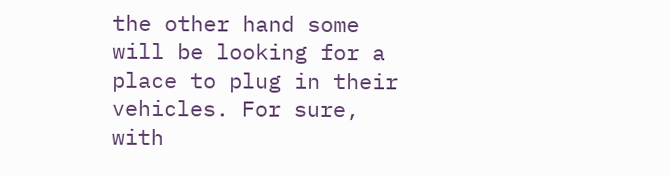the other hand some will be looking for a place to plug in their vehicles. For sure, with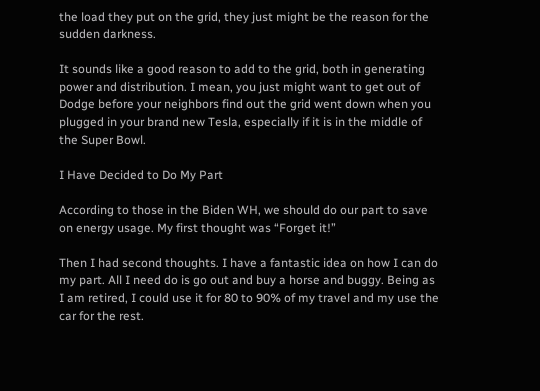the load they put on the grid, they just might be the reason for the sudden darkness.

It sounds like a good reason to add to the grid, both in generating power and distribution. I mean, you just might want to get out of Dodge before your neighbors find out the grid went down when you plugged in your brand new Tesla, especially if it is in the middle of the Super Bowl.

I Have Decided to Do My Part

According to those in the Biden WH, we should do our part to save on energy usage. My first thought was “Forget it!”

Then I had second thoughts. I have a fantastic idea on how I can do my part. All I need do is go out and buy a horse and buggy. Being as I am retired, I could use it for 80 to 90% of my travel and my use the car for the rest.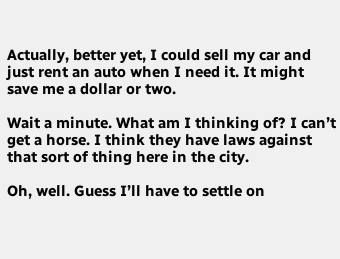Actually, better yet, I could sell my car and just rent an auto when I need it. It might save me a dollar or two.

Wait a minute. What am I thinking of? I can’t get a horse. I think they have laws against that sort of thing here in the city.

Oh, well. Guess I’ll have to settle on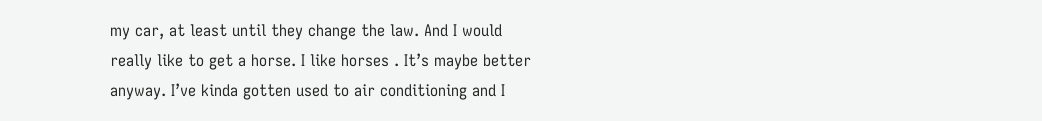my car, at least until they change the law. And I would really like to get a horse. I like horses . It’s maybe better anyway. I’ve kinda gotten used to air conditioning and I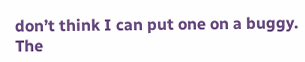don’t think I can put one on a buggy. The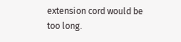extension cord would be too long.